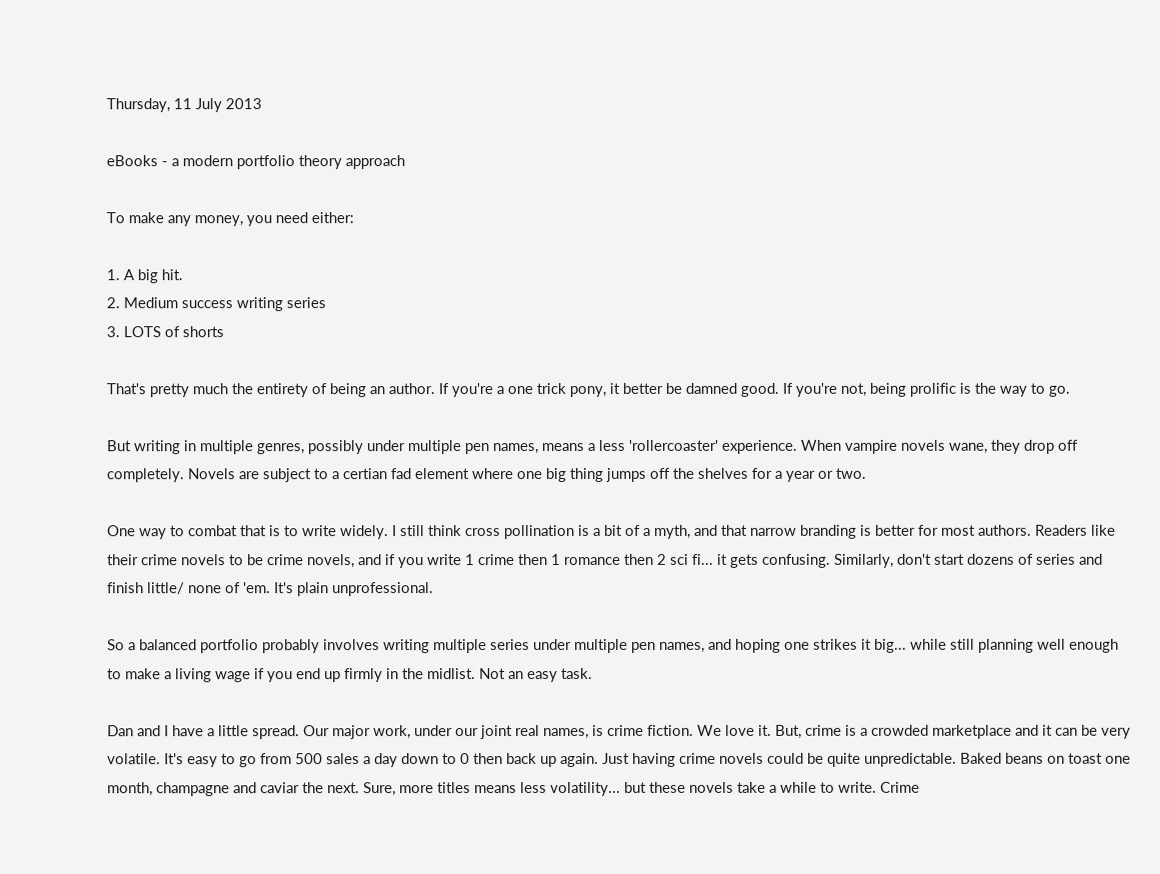Thursday, 11 July 2013

eBooks - a modern portfolio theory approach

To make any money, you need either:

1. A big hit.
2. Medium success writing series
3. LOTS of shorts

That's pretty much the entirety of being an author. If you're a one trick pony, it better be damned good. If you're not, being prolific is the way to go.

But writing in multiple genres, possibly under multiple pen names, means a less 'rollercoaster' experience. When vampire novels wane, they drop off completely. Novels are subject to a certian fad element where one big thing jumps off the shelves for a year or two.

One way to combat that is to write widely. I still think cross pollination is a bit of a myth, and that narrow branding is better for most authors. Readers like their crime novels to be crime novels, and if you write 1 crime then 1 romance then 2 sci fi... it gets confusing. Similarly, don't start dozens of series and finish little/ none of 'em. It's plain unprofessional.

So a balanced portfolio probably involves writing multiple series under multiple pen names, and hoping one strikes it big... while still planning well enough to make a living wage if you end up firmly in the midlist. Not an easy task.

Dan and I have a little spread. Our major work, under our joint real names, is crime fiction. We love it. But, crime is a crowded marketplace and it can be very volatile. It's easy to go from 500 sales a day down to 0 then back up again. Just having crime novels could be quite unpredictable. Baked beans on toast one month, champagne and caviar the next. Sure, more titles means less volatility... but these novels take a while to write. Crime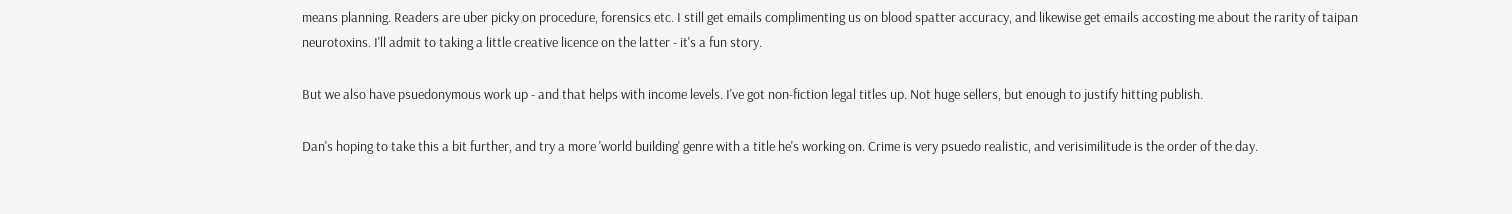means planning. Readers are uber picky on procedure, forensics etc. I still get emails complimenting us on blood spatter accuracy, and likewise get emails accosting me about the rarity of taipan neurotoxins. I'll admit to taking a little creative licence on the latter - it's a fun story.

But we also have psuedonymous work up - and that helps with income levels. I've got non-fiction legal titles up. Not huge sellers, but enough to justify hitting publish.

Dan's hoping to take this a bit further, and try a more 'world building' genre with a title he's working on. Crime is very psuedo realistic, and verisimilitude is the order of the day.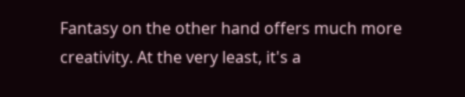Fantasy on the other hand offers much more creativity. At the very least, it's a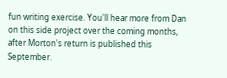fun writing exercise. You'll hear more from Dan on this side project over the coming months, after Morton's return is published this September.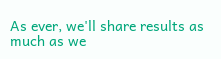As ever, we'll share results as much as we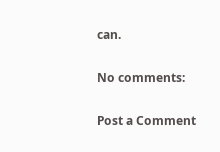can.

No comments:

Post a Comment